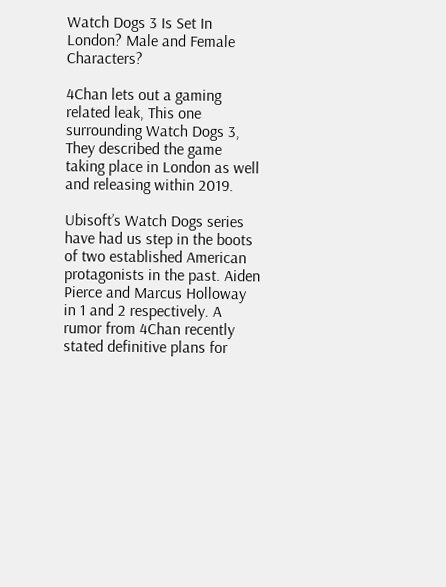Watch Dogs 3 Is Set In London? Male and Female Characters?

4Chan lets out a gaming related leak, This one surrounding Watch Dogs 3, They described the game taking place in London as well and releasing within 2019.

Ubisoft’s Watch Dogs series have had us step in the boots of two established American protagonists in the past. Aiden Pierce and Marcus Holloway in 1 and 2 respectively. A rumor from 4Chan recently stated definitive plans for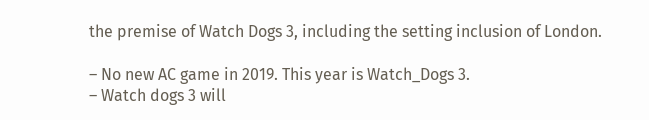the premise of Watch Dogs 3, including the setting inclusion of London.

– No new AC game in 2019. This year is Watch_Dogs 3.
– Watch dogs 3 will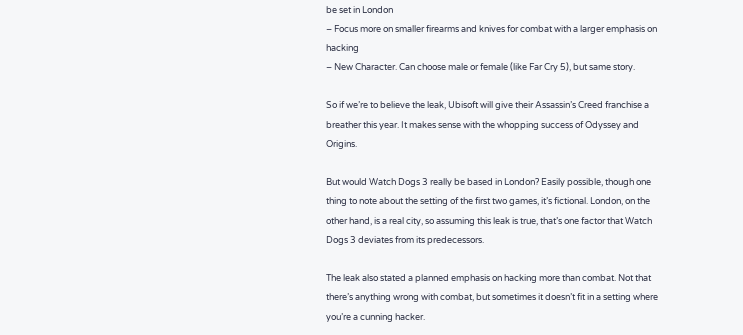be set in London
– Focus more on smaller firearms and knives for combat with a larger emphasis on hacking
– New Character. Can choose male or female (like Far Cry 5), but same story.

So if we’re to believe the leak, Ubisoft will give their Assassin’s Creed franchise a breather this year. It makes sense with the whopping success of Odyssey and Origins.

But would Watch Dogs 3 really be based in London? Easily possible, though one thing to note about the setting of the first two games, it’s fictional. London, on the other hand, is a real city, so assuming this leak is true, that’s one factor that Watch Dogs 3 deviates from its predecessors.

The leak also stated a planned emphasis on hacking more than combat. Not that there’s anything wrong with combat, but sometimes it doesn’t fit in a setting where you’re a cunning hacker.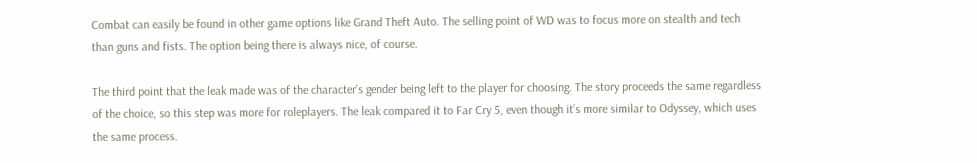Combat can easily be found in other game options like Grand Theft Auto. The selling point of WD was to focus more on stealth and tech than guns and fists. The option being there is always nice, of course.

The third point that the leak made was of the character’s gender being left to the player for choosing. The story proceeds the same regardless of the choice, so this step was more for roleplayers. The leak compared it to Far Cry 5, even though it’s more similar to Odyssey, which uses the same process.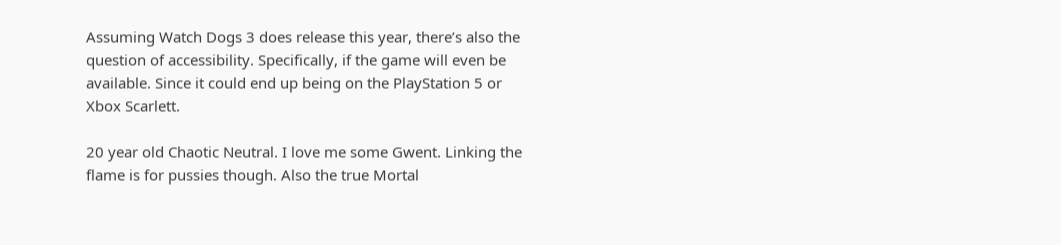Assuming Watch Dogs 3 does release this year, there’s also the question of accessibility. Specifically, if the game will even be available. Since it could end up being on the PlayStation 5 or Xbox Scarlett.

20 year old Chaotic Neutral. I love me some Gwent. Linking the flame is for pussies though. Also the true Mortal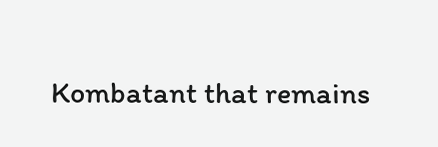Kombatant that remains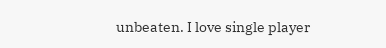unbeaten. I love single player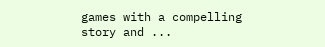games with a compelling story and ...